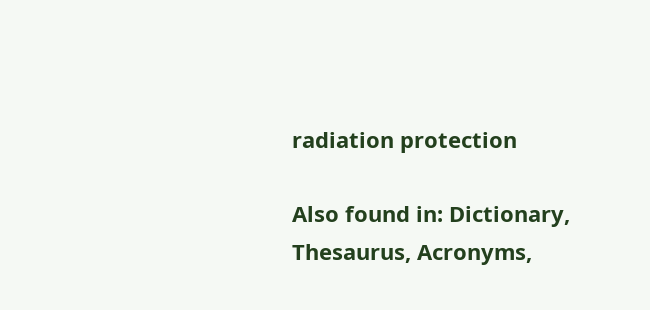radiation protection

Also found in: Dictionary, Thesaurus, Acronyms,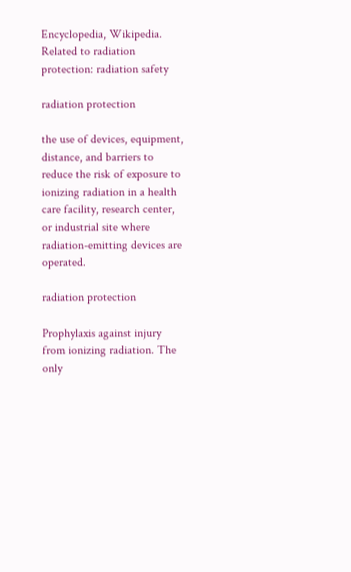Encyclopedia, Wikipedia.
Related to radiation protection: radiation safety

radiation protection

the use of devices, equipment, distance, and barriers to reduce the risk of exposure to ionizing radiation in a health care facility, research center, or industrial site where radiation-emitting devices are operated.

radiation protection

Prophylaxis against injury from ionizing radiation. The only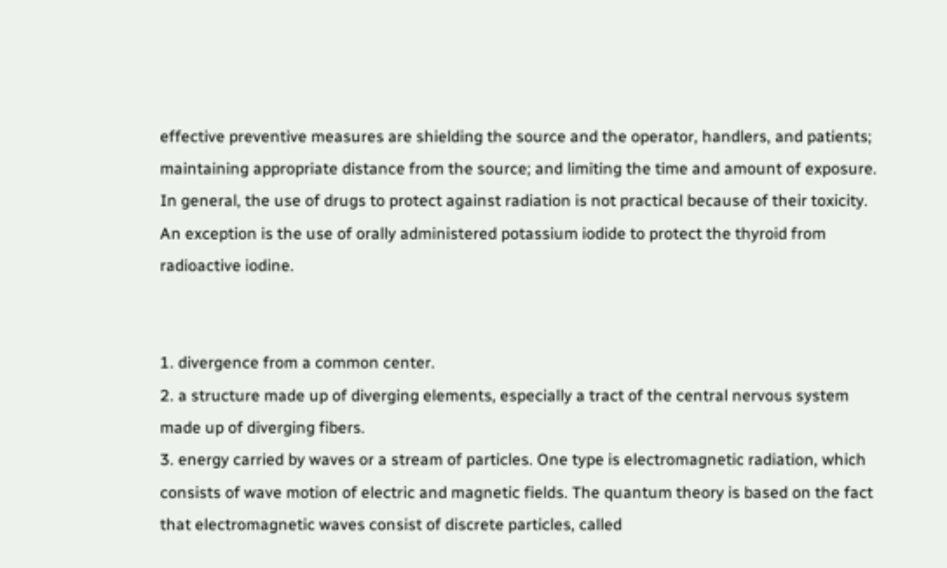effective preventive measures are shielding the source and the operator, handlers, and patients; maintaining appropriate distance from the source; and limiting the time and amount of exposure. In general, the use of drugs to protect against radiation is not practical because of their toxicity. An exception is the use of orally administered potassium iodide to protect the thyroid from radioactive iodine.


1. divergence from a common center.
2. a structure made up of diverging elements, especially a tract of the central nervous system made up of diverging fibers.
3. energy carried by waves or a stream of particles. One type is electromagnetic radiation, which consists of wave motion of electric and magnetic fields. The quantum theory is based on the fact that electromagnetic waves consist of discrete particles, called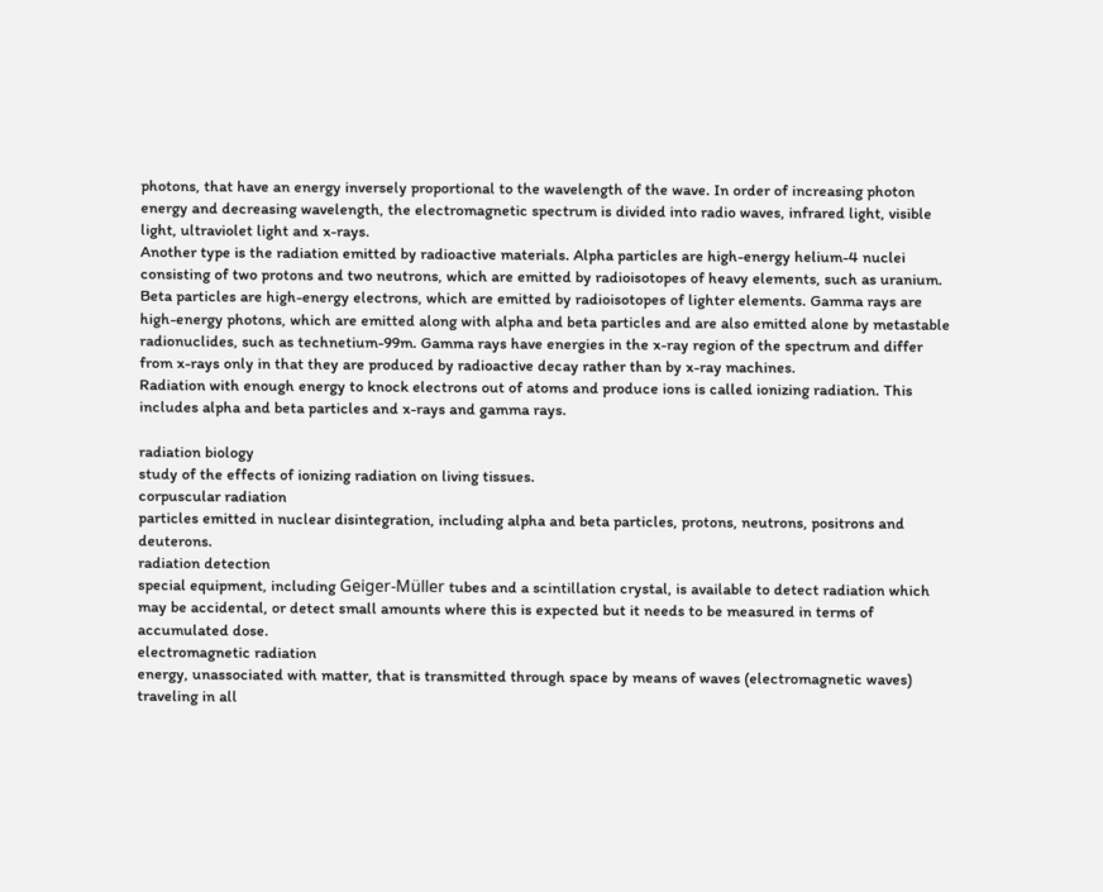photons, that have an energy inversely proportional to the wavelength of the wave. In order of increasing photon energy and decreasing wavelength, the electromagnetic spectrum is divided into radio waves, infrared light, visible light, ultraviolet light and x-rays.
Another type is the radiation emitted by radioactive materials. Alpha particles are high-energy helium-4 nuclei consisting of two protons and two neutrons, which are emitted by radioisotopes of heavy elements, such as uranium. Beta particles are high-energy electrons, which are emitted by radioisotopes of lighter elements. Gamma rays are high-energy photons, which are emitted along with alpha and beta particles and are also emitted alone by metastable radionuclides, such as technetium-99m. Gamma rays have energies in the x-ray region of the spectrum and differ from x-rays only in that they are produced by radioactive decay rather than by x-ray machines.
Radiation with enough energy to knock electrons out of atoms and produce ions is called ionizing radiation. This includes alpha and beta particles and x-rays and gamma rays.

radiation biology
study of the effects of ionizing radiation on living tissues.
corpuscular radiation
particles emitted in nuclear disintegration, including alpha and beta particles, protons, neutrons, positrons and deuterons.
radiation detection
special equipment, including Geiger-Müller tubes and a scintillation crystal, is available to detect radiation which may be accidental, or detect small amounts where this is expected but it needs to be measured in terms of accumulated dose.
electromagnetic radiation
energy, unassociated with matter, that is transmitted through space by means of waves (electromagnetic waves) traveling in all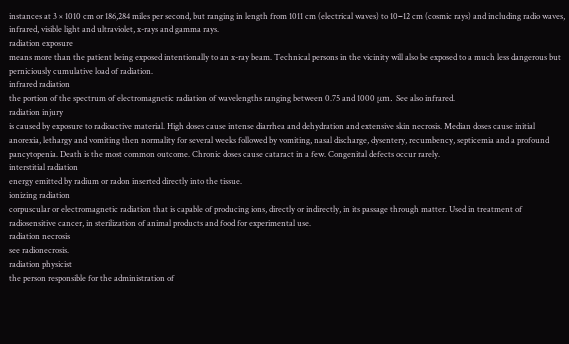instances at 3 × 1010 cm or 186,284 miles per second, but ranging in length from 1011 cm (electrical waves) to 10−12 cm (cosmic rays) and including radio waves, infrared, visible light and ultraviolet, x-rays and gamma rays.
radiation exposure
means more than the patient being exposed intentionally to an x-ray beam. Technical persons in the vicinity will also be exposed to a much less dangerous but perniciously cumulative load of radiation.
infrared radiation
the portion of the spectrum of electromagnetic radiation of wavelengths ranging between 0.75 and 1000 μm. See also infrared.
radiation injury
is caused by exposure to radioactive material. High doses cause intense diarrhea and dehydration and extensive skin necrosis. Median doses cause initial anorexia, lethargy and vomiting then normality for several weeks followed by vomiting, nasal discharge, dysentery, recumbency, septicemia and a profound pancytopenia. Death is the most common outcome. Chronic doses cause cataract in a few. Congenital defects occur rarely.
interstitial radiation
energy emitted by radium or radon inserted directly into the tissue.
ionizing radiation
corpuscular or electromagnetic radiation that is capable of producing ions, directly or indirectly, in its passage through matter. Used in treatment of radiosensitive cancer, in sterilization of animal products and food for experimental use.
radiation necrosis
see radionecrosis.
radiation physicist
the person responsible for the administration of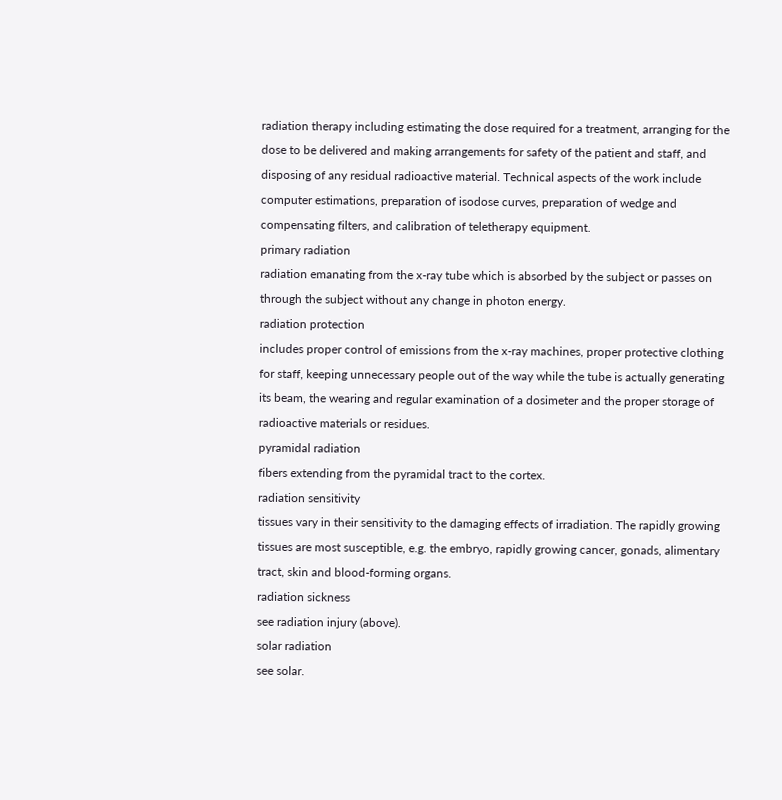radiation therapy including estimating the dose required for a treatment, arranging for the dose to be delivered and making arrangements for safety of the patient and staff, and disposing of any residual radioactive material. Technical aspects of the work include computer estimations, preparation of isodose curves, preparation of wedge and compensating filters, and calibration of teletherapy equipment.
primary radiation
radiation emanating from the x-ray tube which is absorbed by the subject or passes on through the subject without any change in photon energy.
radiation protection
includes proper control of emissions from the x-ray machines, proper protective clothing for staff, keeping unnecessary people out of the way while the tube is actually generating its beam, the wearing and regular examination of a dosimeter and the proper storage of radioactive materials or residues.
pyramidal radiation
fibers extending from the pyramidal tract to the cortex.
radiation sensitivity
tissues vary in their sensitivity to the damaging effects of irradiation. The rapidly growing tissues are most susceptible, e.g. the embryo, rapidly growing cancer, gonads, alimentary tract, skin and blood-forming organs.
radiation sickness
see radiation injury (above).
solar radiation
see solar.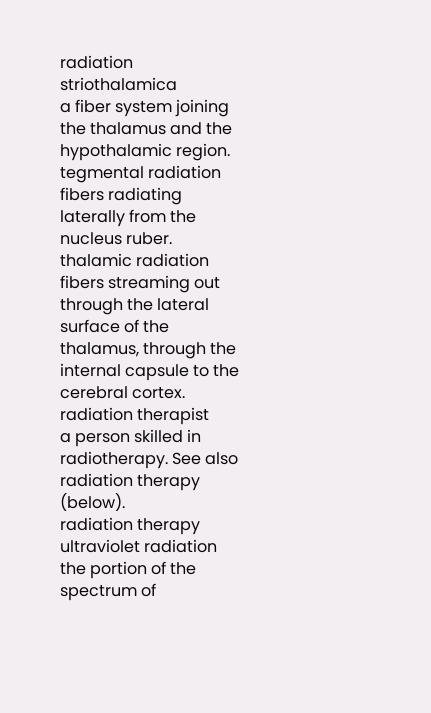radiation striothalamica
a fiber system joining the thalamus and the hypothalamic region.
tegmental radiation
fibers radiating laterally from the nucleus ruber.
thalamic radiation
fibers streaming out through the lateral surface of the thalamus, through the internal capsule to the cerebral cortex.
radiation therapist
a person skilled in radiotherapy. See also radiation therapy (below).
radiation therapy
ultraviolet radiation
the portion of the spectrum of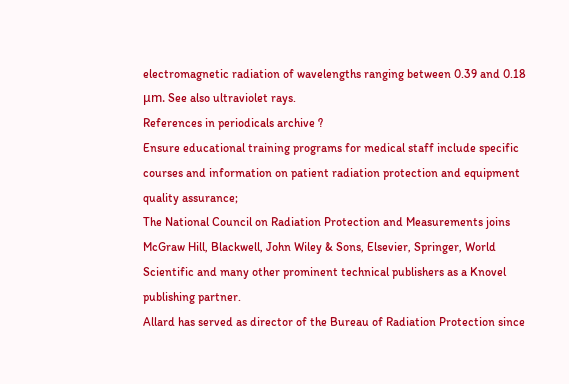electromagnetic radiation of wavelengths ranging between 0.39 and 0.18 μm. See also ultraviolet rays.
References in periodicals archive ?
Ensure educational training programs for medical staff include specific courses and information on patient radiation protection and equipment quality assurance;
The National Council on Radiation Protection and Measurements joins McGraw Hill, Blackwell, John Wiley & Sons, Elsevier, Springer, World Scientific and many other prominent technical publishers as a Knovel publishing partner.
Allard has served as director of the Bureau of Radiation Protection since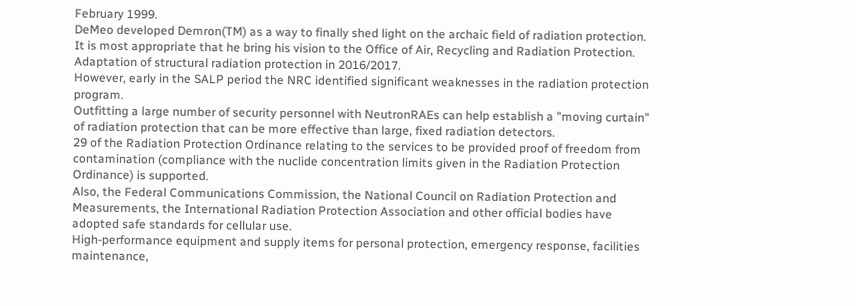February 1999.
DeMeo developed Demron(TM) as a way to finally shed light on the archaic field of radiation protection.
It is most appropriate that he bring his vision to the Office of Air, Recycling and Radiation Protection.
Adaptation of structural radiation protection in 2016/2017.
However, early in the SALP period the NRC identified significant weaknesses in the radiation protection program.
Outfitting a large number of security personnel with NeutronRAEs can help establish a "moving curtain" of radiation protection that can be more effective than large, fixed radiation detectors.
29 of the Radiation Protection Ordinance relating to the services to be provided proof of freedom from contamination (compliance with the nuclide concentration limits given in the Radiation Protection Ordinance) is supported.
Also, the Federal Communications Commission, the National Council on Radiation Protection and Measurements, the International Radiation Protection Association and other official bodies have adopted safe standards for cellular use.
High-performance equipment and supply items for personal protection, emergency response, facilities maintenance,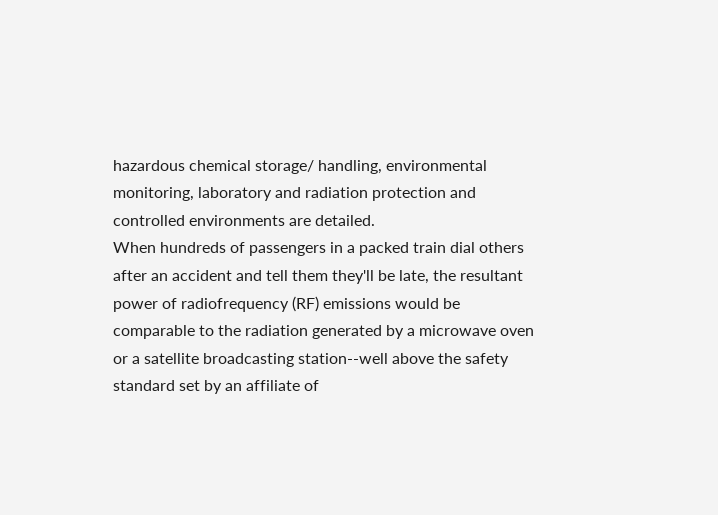hazardous chemical storage/ handling, environmental monitoring, laboratory and radiation protection and controlled environments are detailed.
When hundreds of passengers in a packed train dial others after an accident and tell them they'll be late, the resultant power of radiofrequency (RF) emissions would be comparable to the radiation generated by a microwave oven or a satellite broadcasting station--well above the safety standard set by an affiliate of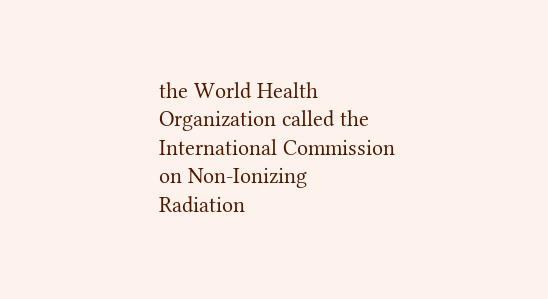the World Health Organization called the International Commission on Non-Ionizing Radiation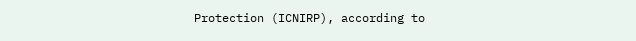Protection (ICNIRP), according to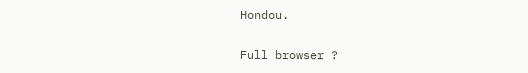Hondou.

Full browser ?